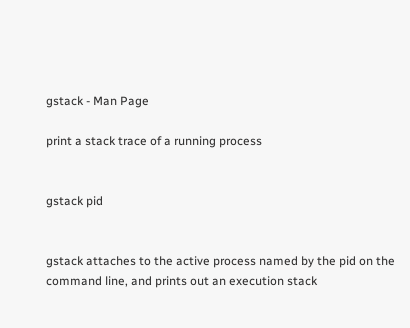gstack - Man Page

print a stack trace of a running process


gstack pid


gstack attaches to the active process named by the pid on the command line, and prints out an execution stack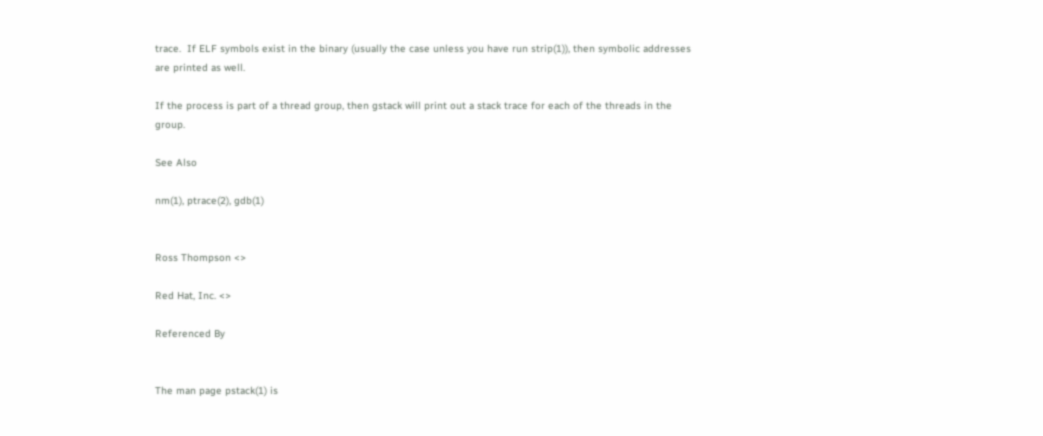trace.  If ELF symbols exist in the binary (usually the case unless you have run strip(1)), then symbolic addresses are printed as well.

If the process is part of a thread group, then gstack will print out a stack trace for each of the threads in the group.

See Also

nm(1), ptrace(2), gdb(1)


Ross Thompson <>

Red Hat, Inc. <>

Referenced By


The man page pstack(1) is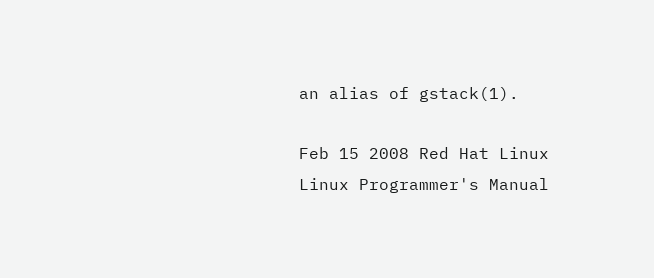an alias of gstack(1).

Feb 15 2008 Red Hat Linux Linux Programmer's Manual